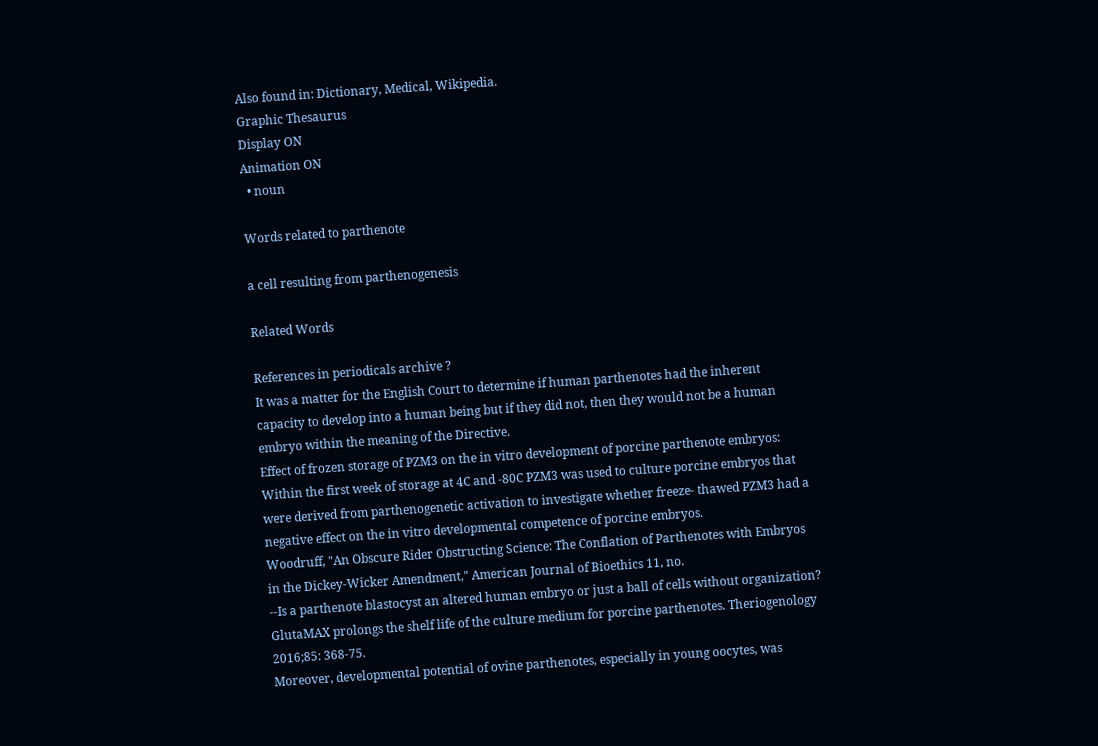Also found in: Dictionary, Medical, Wikipedia.
Graphic Thesaurus
Display ON
Animation ON
  • noun

Words related to parthenote

a cell resulting from parthenogenesis

Related Words

References in periodicals archive ?
It was a matter for the English Court to determine if human parthenotes had the inherent capacity to develop into a human being but if they did not, then they would not be a human embryo within the meaning of the Directive.
Effect of frozen storage of PZM3 on the in vitro development of porcine parthenote embryos: Within the first week of storage at 4C and -80C PZM3 was used to culture porcine embryos that were derived from parthenogenetic activation to investigate whether freeze- thawed PZM3 had a negative effect on the in vitro developmental competence of porcine embryos.
Woodruff, "An Obscure Rider Obstructing Science: The Conflation of Parthenotes with Embryos in the Dickey-Wicker Amendment," American Journal of Bioethics 11, no.
--Is a parthenote blastocyst an altered human embryo or just a ball of cells without organization?
GlutaMAX prolongs the shelf life of the culture medium for porcine parthenotes. Theriogenology 2016;85: 368-75.
Moreover, developmental potential of ovine parthenotes, especially in young oocytes, was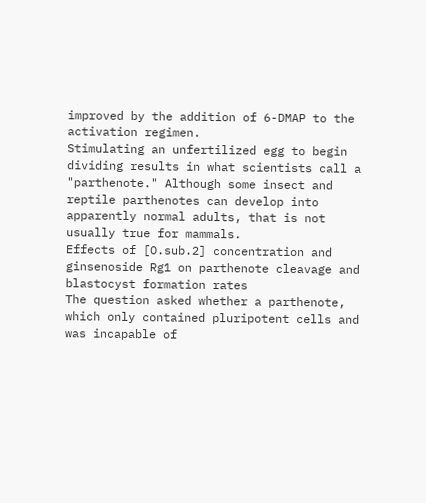improved by the addition of 6-DMAP to the activation regimen.
Stimulating an unfertilized egg to begin dividing results in what scientists call a "parthenote." Although some insect and reptile parthenotes can develop into apparently normal adults, that is not usually true for mammals.
Effects of [O.sub.2] concentration and ginsenoside Rg1 on parthenote cleavage and blastocyst formation rates
The question asked whether a parthenote, which only contained pluripotent cells and was incapable of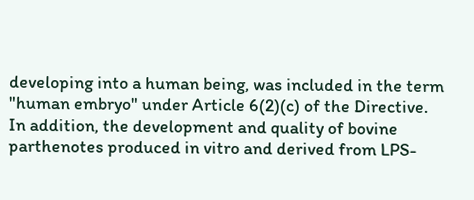developing into a human being, was included in the term "human embryo" under Article 6(2)(c) of the Directive.
In addition, the development and quality of bovine parthenotes produced in vitro and derived from LPS-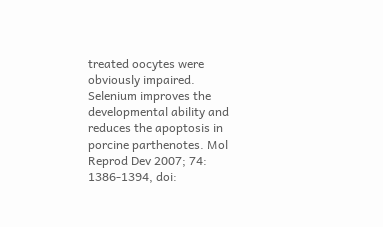treated oocytes were obviously impaired.
Selenium improves the developmental ability and reduces the apoptosis in porcine parthenotes. Mol Reprod Dev 2007; 74: 1386-1394, doi: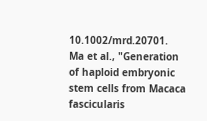10.1002/mrd.20701.
Ma et al., "Generation of haploid embryonic stem cells from Macaca fascicularis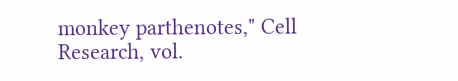monkey parthenotes," Cell Research, vol.